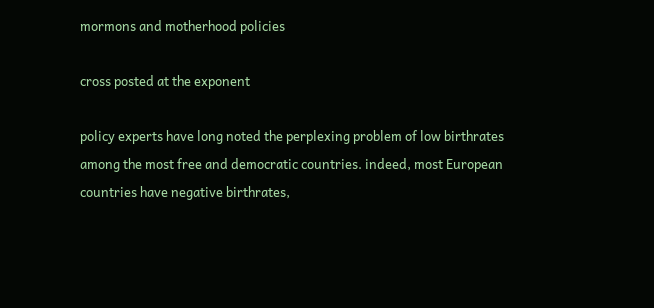mormons and motherhood policies

cross posted at the exponent

policy experts have long noted the perplexing problem of low birthrates among the most free and democratic countries. indeed, most European countries have negative birthrates,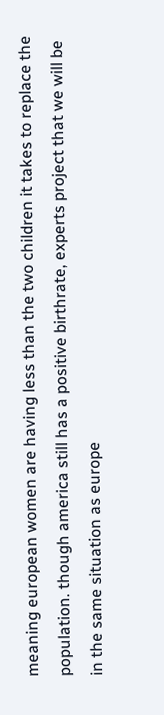meaning european women are having less than the two children it takes to replace the population. though america still has a positive birthrate, experts project that we will be in the same situation as europe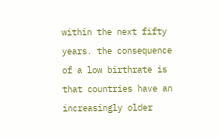within the next fifty years. the consequence of a low birthrate is that countries have an increasingly older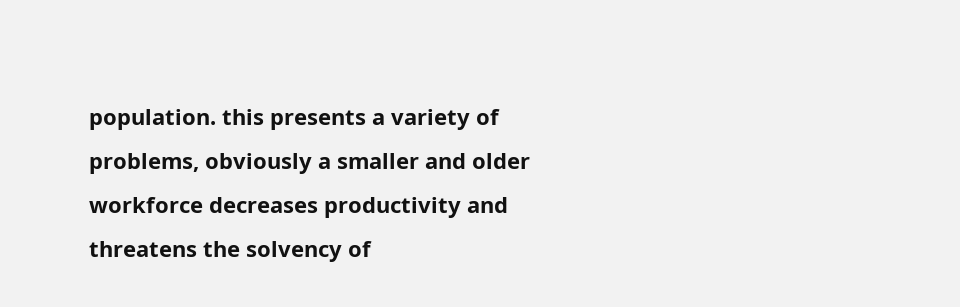population. this presents a variety of problems, obviously a smaller and older workforce decreases productivity and threatens the solvency of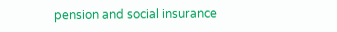pension and social insurance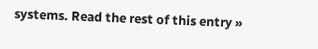systems. Read the rest of this entry »